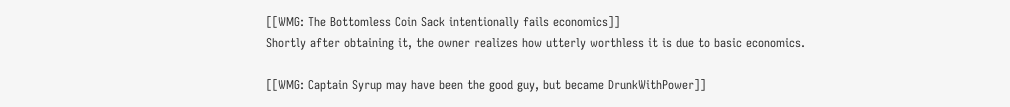[[WMG: The Bottomless Coin Sack intentionally fails economics]]
Shortly after obtaining it, the owner realizes how utterly worthless it is due to basic economics.

[[WMG: Captain Syrup may have been the good guy, but became DrunkWithPower]]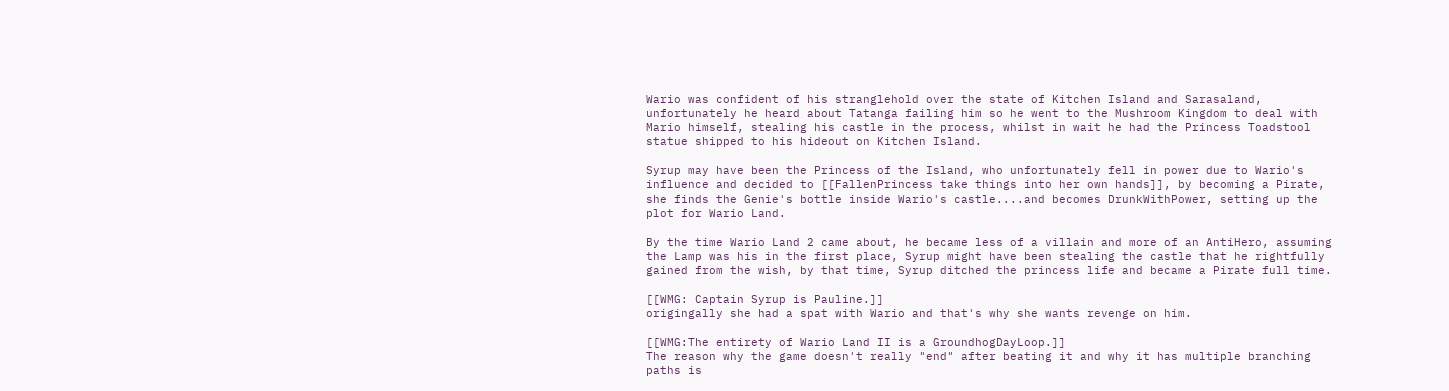Wario was confident of his stranglehold over the state of Kitchen Island and Sarasaland, unfortunately he heard about Tatanga failing him so he went to the Mushroom Kingdom to deal with Mario himself, stealing his castle in the process, whilst in wait he had the Princess Toadstool statue shipped to his hideout on Kitchen Island.

Syrup may have been the Princess of the Island, who unfortunately fell in power due to Wario's influence and decided to [[FallenPrincess take things into her own hands]], by becoming a Pirate, she finds the Genie's bottle inside Wario's castle....and becomes DrunkWithPower, setting up the plot for Wario Land.

By the time Wario Land 2 came about, he became less of a villain and more of an AntiHero, assuming the Lamp was his in the first place, Syrup might have been stealing the castle that he rightfully gained from the wish, by that time, Syrup ditched the princess life and became a Pirate full time.

[[WMG: Captain Syrup is Pauline.]]
origingally she had a spat with Wario and that's why she wants revenge on him.

[[WMG:The entirety of Wario Land II is a GroundhogDayLoop.]]
The reason why the game doesn't really "end" after beating it and why it has multiple branching paths is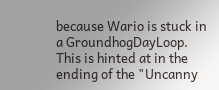because Wario is stuck in a GroundhogDayLoop. This is hinted at in the ending of the "Uncanny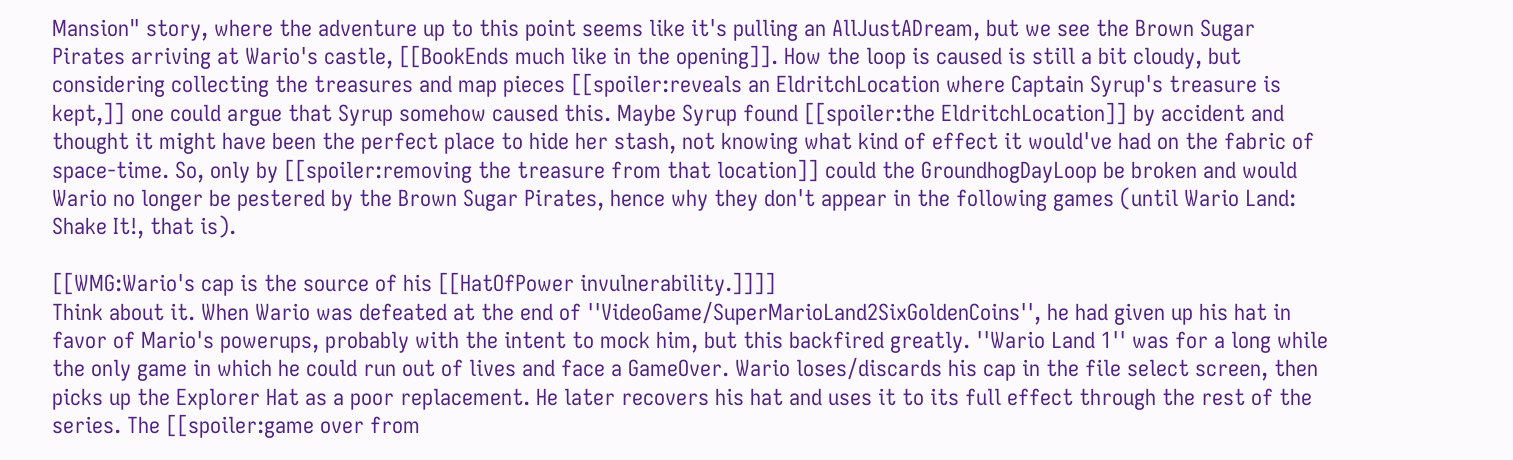Mansion" story, where the adventure up to this point seems like it's pulling an AllJustADream, but we see the Brown Sugar Pirates arriving at Wario's castle, [[BookEnds much like in the opening]]. How the loop is caused is still a bit cloudy, but considering collecting the treasures and map pieces [[spoiler:reveals an EldritchLocation where Captain Syrup's treasure is kept,]] one could argue that Syrup somehow caused this. Maybe Syrup found [[spoiler:the EldritchLocation]] by accident and thought it might have been the perfect place to hide her stash, not knowing what kind of effect it would've had on the fabric of space-time. So, only by [[spoiler:removing the treasure from that location]] could the GroundhogDayLoop be broken and would Wario no longer be pestered by the Brown Sugar Pirates, hence why they don't appear in the following games (until Wario Land: Shake It!, that is).

[[WMG:Wario's cap is the source of his [[HatOfPower invulnerability.]]]]
Think about it. When Wario was defeated at the end of ''VideoGame/SuperMarioLand2SixGoldenCoins'', he had given up his hat in favor of Mario's powerups, probably with the intent to mock him, but this backfired greatly. ''Wario Land 1'' was for a long while the only game in which he could run out of lives and face a GameOver. Wario loses/discards his cap in the file select screen, then picks up the Explorer Hat as a poor replacement. He later recovers his hat and uses it to its full effect through the rest of the series. The [[spoiler:game over from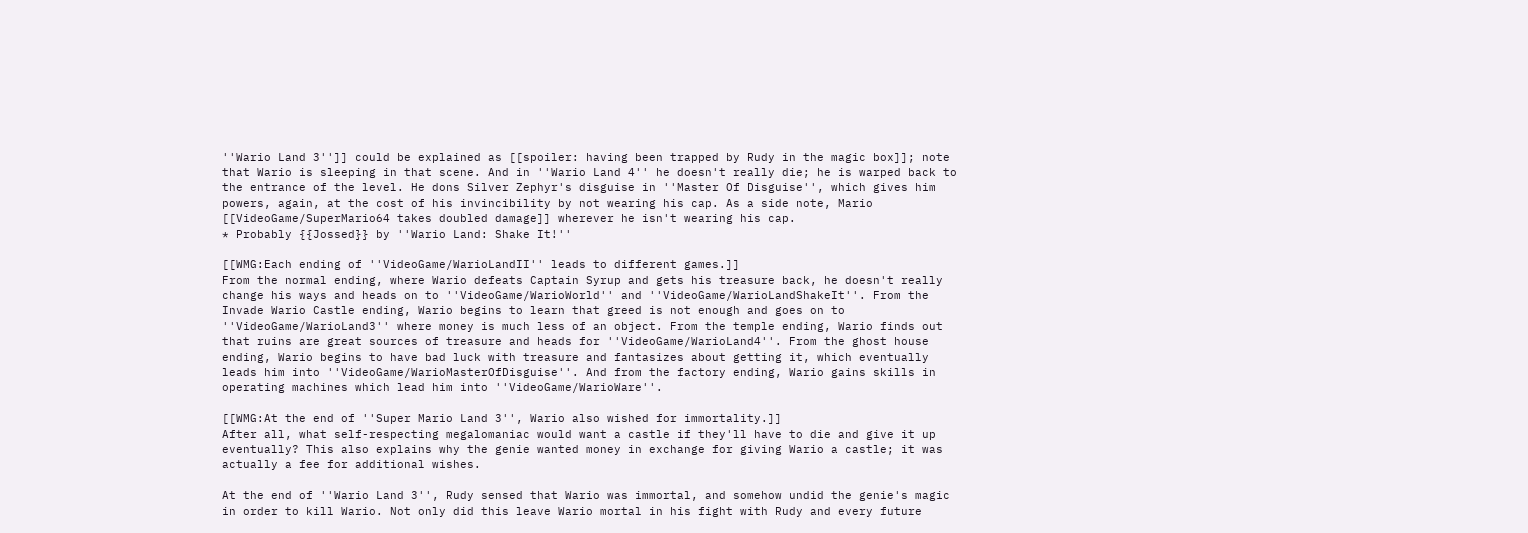''Wario Land 3'']] could be explained as [[spoiler: having been trapped by Rudy in the magic box]]; note that Wario is sleeping in that scene. And in ''Wario Land 4'' he doesn't really die; he is warped back to the entrance of the level. He dons Silver Zephyr's disguise in ''Master Of Disguise'', which gives him powers, again, at the cost of his invincibility by not wearing his cap. As a side note, Mario [[VideoGame/SuperMario64 takes doubled damage]] wherever he isn't wearing his cap.
* Probably {{Jossed}} by ''Wario Land: Shake It!''

[[WMG:Each ending of ''VideoGame/WarioLandII'' leads to different games.]]
From the normal ending, where Wario defeats Captain Syrup and gets his treasure back, he doesn't really change his ways and heads on to ''VideoGame/WarioWorld'' and ''VideoGame/WarioLandShakeIt''. From the Invade Wario Castle ending, Wario begins to learn that greed is not enough and goes on to ''VideoGame/WarioLand3'' where money is much less of an object. From the temple ending, Wario finds out that ruins are great sources of treasure and heads for ''VideoGame/WarioLand4''. From the ghost house ending, Wario begins to have bad luck with treasure and fantasizes about getting it, which eventually leads him into ''VideoGame/WarioMasterOfDisguise''. And from the factory ending, Wario gains skills in operating machines which lead him into ''VideoGame/WarioWare''.

[[WMG:At the end of ''Super Mario Land 3'', Wario also wished for immortality.]]
After all, what self-respecting megalomaniac would want a castle if they'll have to die and give it up eventually? This also explains why the genie wanted money in exchange for giving Wario a castle; it was actually a fee for additional wishes.

At the end of ''Wario Land 3'', Rudy sensed that Wario was immortal, and somehow undid the genie's magic in order to kill Wario. Not only did this leave Wario mortal in his fight with Rudy and every future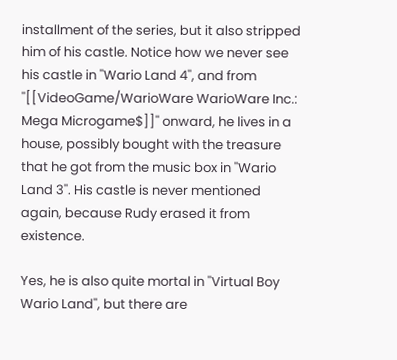installment of the series, but it also stripped him of his castle. Notice how we never see his castle in ''Wario Land 4'', and from ''[[VideoGame/WarioWare WarioWare Inc.: Mega Microgame$]]'' onward, he lives in a house, possibly bought with the treasure that he got from the music box in ''Wario Land 3''. His castle is never mentioned again, because Rudy erased it from existence.

Yes, he is also quite mortal in ''Virtual Boy Wario Land'', but there are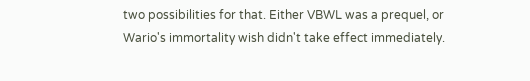two possibilities for that. Either VBWL was a prequel, or Wario's immortality wish didn't take effect immediately.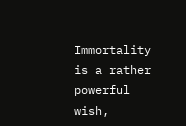Immortality is a rather powerful wish,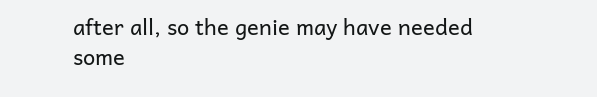after all, so the genie may have needed some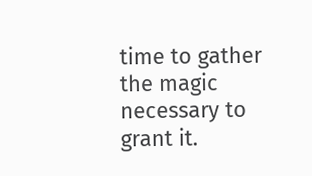time to gather the magic necessary to grant it.